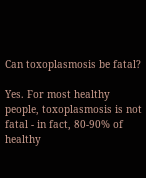Can toxoplasmosis be fatal?

Yes. For most healthy people, toxoplasmosis is not fatal - in fact, 80-90% of healthy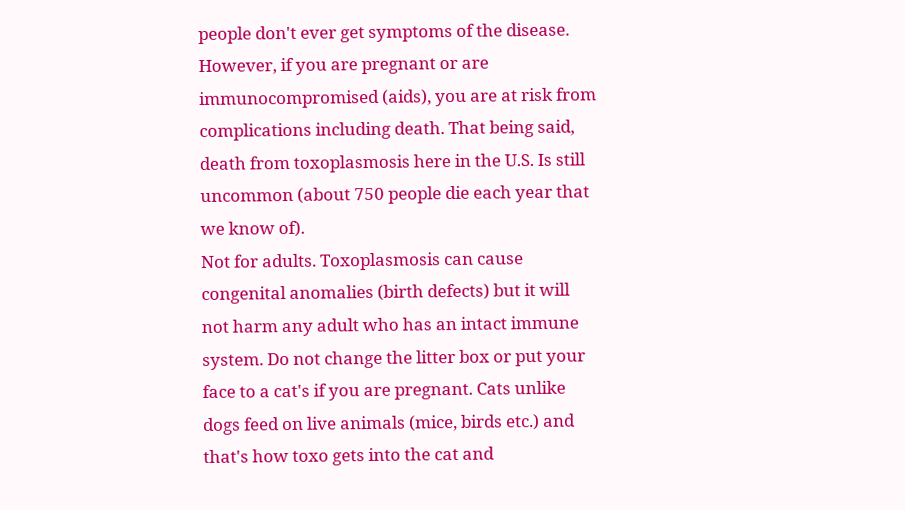people don't ever get symptoms of the disease. However, if you are pregnant or are immunocompromised (aids), you are at risk from complications including death. That being said, death from toxoplasmosis here in the U.S. Is still uncommon (about 750 people die each year that we know of).
Not for adults. Toxoplasmosis can cause congenital anomalies (birth defects) but it will not harm any adult who has an intact immune system. Do not change the litter box or put your face to a cat's if you are pregnant. Cats unlike dogs feed on live animals (mice, birds etc.) and that's how toxo gets into the cat and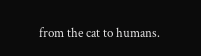from the cat to humans.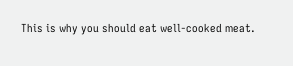This is why you should eat well-cooked meat.